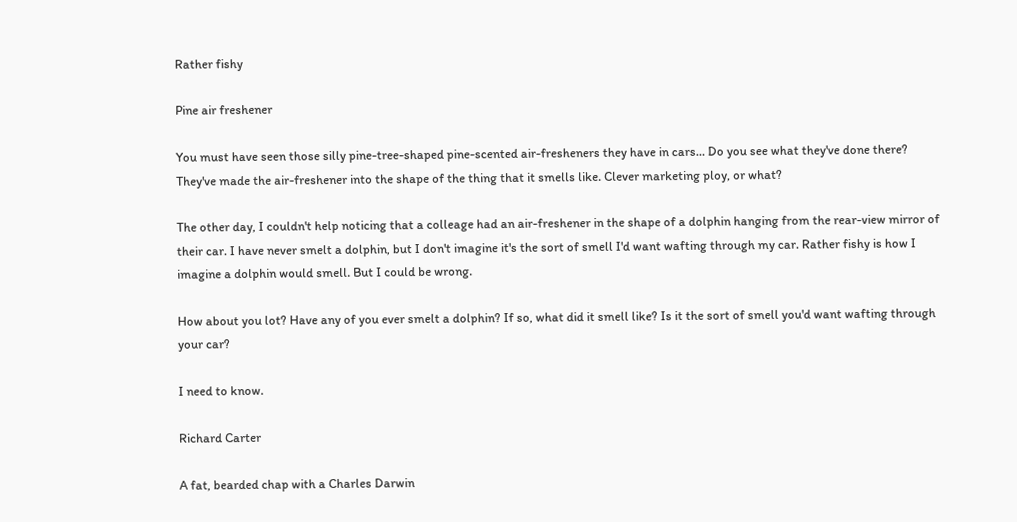Rather fishy

Pine air freshener

You must have seen those silly pine-tree-shaped pine-scented air-fresheners they have in cars… Do you see what they've done there? They've made the air-freshener into the shape of the thing that it smells like. Clever marketing ploy, or what?

The other day, I couldn't help noticing that a colleage had an air-freshener in the shape of a dolphin hanging from the rear-view mirror of their car. I have never smelt a dolphin, but I don't imagine it's the sort of smell I'd want wafting through my car. Rather fishy is how I imagine a dolphin would smell. But I could be wrong.

How about you lot? Have any of you ever smelt a dolphin? If so, what did it smell like? Is it the sort of smell you'd want wafting through your car?

I need to know.

Richard Carter

A fat, bearded chap with a Charles Darwin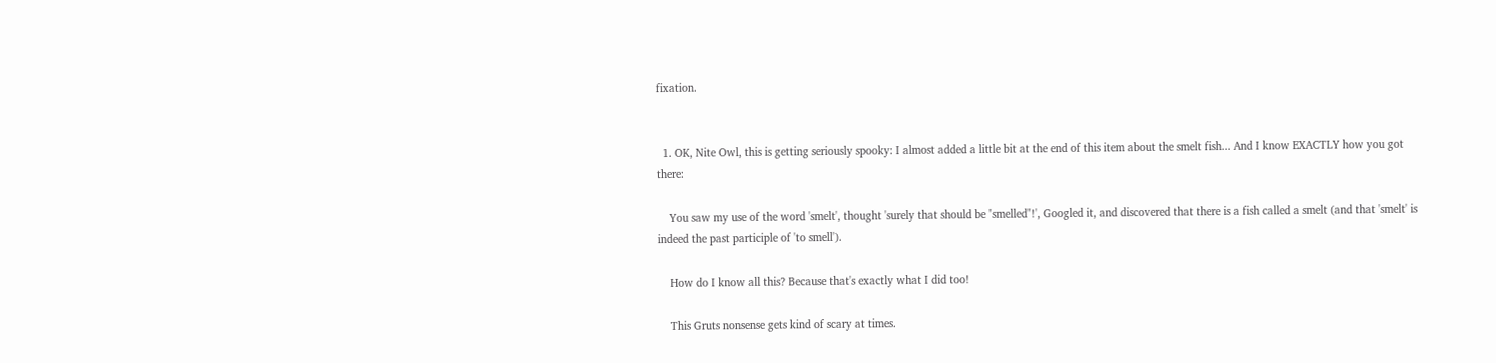fixation.


  1. OK, Nite Owl, this is getting seriously spooky: I almost added a little bit at the end of this item about the smelt fish... And I know EXACTLY how you got there:

    You saw my use of the word 'smelt', thought 'surely that should be "smelled"!', Googled it, and discovered that there is a fish called a smelt (and that 'smelt' is indeed the past participle of 'to smell').

    How do I know all this? Because that's exactly what I did too!

    This Gruts nonsense gets kind of scary at times.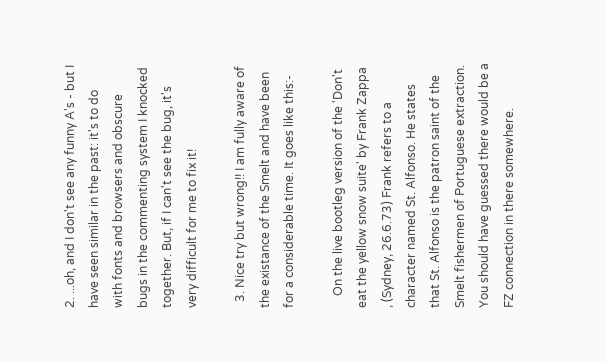2. ...oh, and I don't see any funny A's - but I have seen similar in the past: it's to do with fonts and browsers and obscure bugs in the commenting system I knocked together. But, if I can't see the bug, it's very difficult for me to fix it!

  3. Nice try but wrong!! I am fully aware of the existance of the Smelt and have been for a considerable time. It goes like this:-

    On the live bootleg version of the 'Don't eat the yellow snow suite' by Frank Zappa , (Sydney, 26.6.73) Frank refers to a character named St. Alfonso. He states that St. Alfonso is the patron saint of the Smelt fishermen of Portuguese extraction. You should have guessed there would be a FZ connection in there somewhere.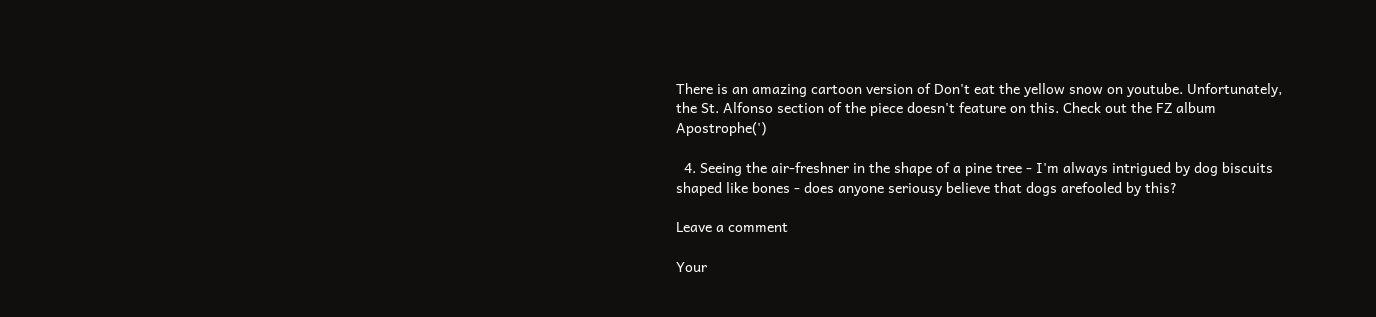There is an amazing cartoon version of Don't eat the yellow snow on youtube. Unfortunately, the St. Alfonso section of the piece doesn't feature on this. Check out the FZ album Apostrophe(')

  4. Seeing the air-freshner in the shape of a pine tree - I'm always intrigued by dog biscuits shaped like bones - does anyone seriousy believe that dogs arefooled by this?

Leave a comment

Your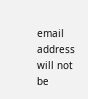email address will not be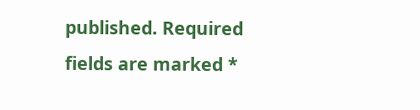published. Required fields are marked *